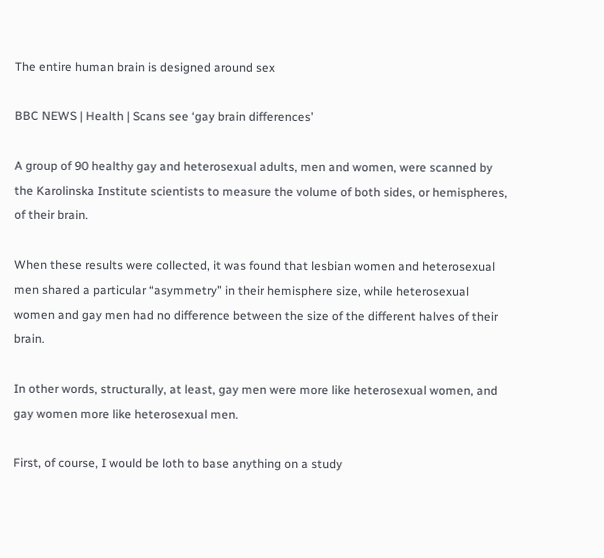The entire human brain is designed around sex

BBC NEWS | Health | Scans see ‘gay brain differences’

A group of 90 healthy gay and heterosexual adults, men and women, were scanned by the Karolinska Institute scientists to measure the volume of both sides, or hemispheres, of their brain.

When these results were collected, it was found that lesbian women and heterosexual men shared a particular “asymmetry” in their hemisphere size, while heterosexual women and gay men had no difference between the size of the different halves of their brain.

In other words, structurally, at least, gay men were more like heterosexual women, and gay women more like heterosexual men.

First, of course, I would be loth to base anything on a study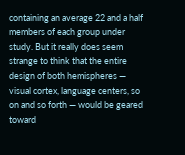containing an average 22 and a half members of each group under study. But it really does seem strange to think that the entire design of both hemispheres — visual cortex, language centers, so on and so forth — would be geared toward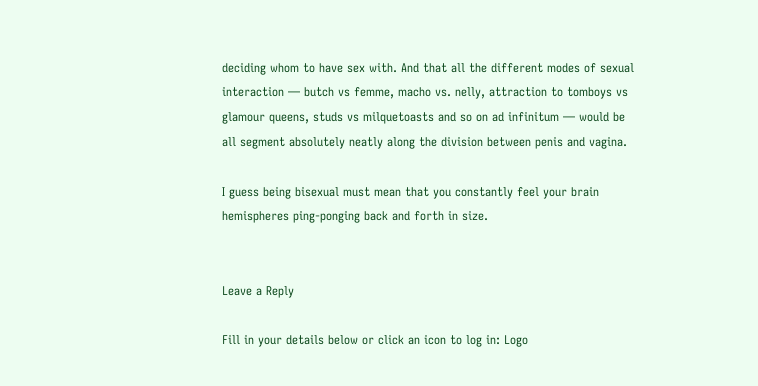deciding whom to have sex with. And that all the different modes of sexual interaction — butch vs femme, macho vs. nelly, attraction to tomboys vs glamour queens, studs vs milquetoasts and so on ad infinitum — would be all segment absolutely neatly along the division between penis and vagina.

I guess being bisexual must mean that you constantly feel your brain hemispheres ping-ponging back and forth in size.


Leave a Reply

Fill in your details below or click an icon to log in: Logo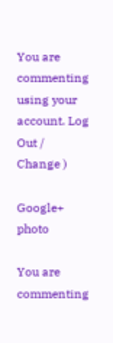You are commenting using your account. Log Out /  Change )

Google+ photo

You are commenting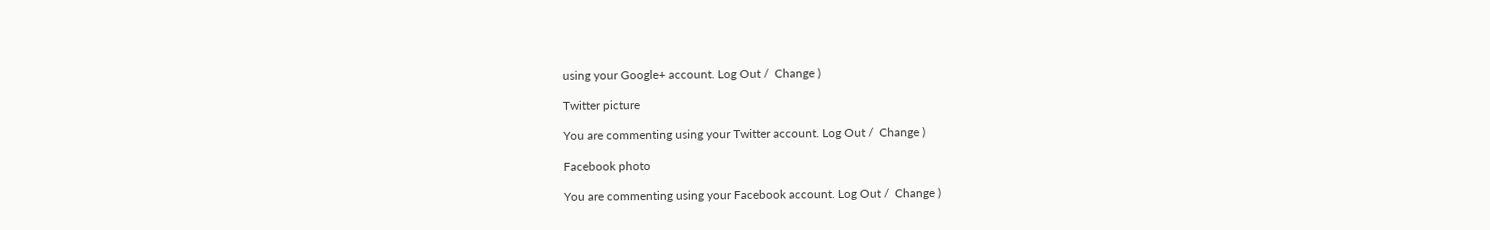using your Google+ account. Log Out /  Change )

Twitter picture

You are commenting using your Twitter account. Log Out /  Change )

Facebook photo

You are commenting using your Facebook account. Log Out /  Change )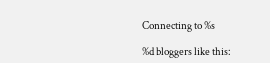Connecting to %s

%d bloggers like this: